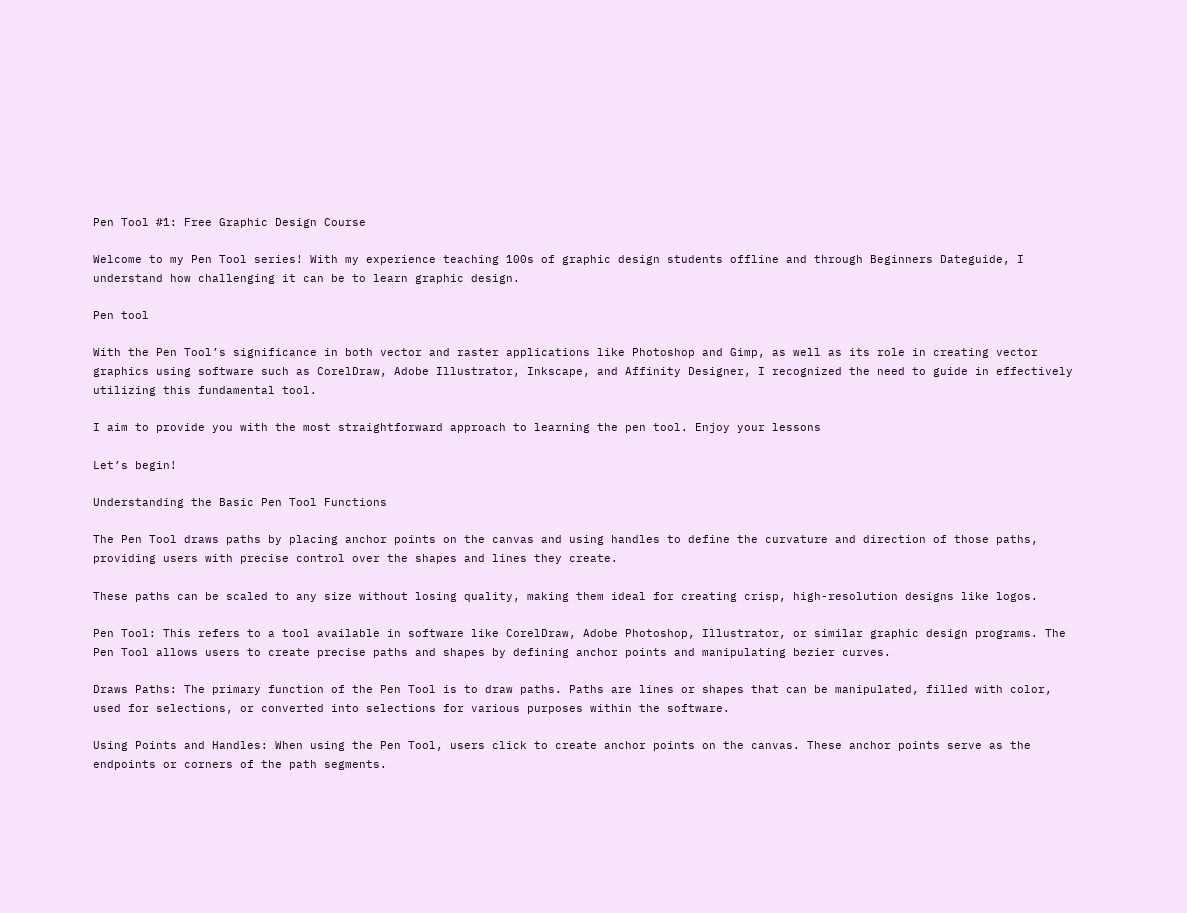Pen Tool #1: Free Graphic Design Course

Welcome to my Pen Tool series! With my experience teaching 100s of graphic design students offline and through Beginners Dateguide, I understand how challenging it can be to learn graphic design.

Pen tool

With the Pen Tool’s significance in both vector and raster applications like Photoshop and Gimp, as well as its role in creating vector graphics using software such as CorelDraw, Adobe Illustrator, Inkscape, and Affinity Designer, I recognized the need to guide in effectively utilizing this fundamental tool.

I aim to provide you with the most straightforward approach to learning the pen tool. Enjoy your lessons

Let’s begin!

Understanding the Basic Pen Tool Functions

The Pen Tool draws paths by placing anchor points on the canvas and using handles to define the curvature and direction of those paths, providing users with precise control over the shapes and lines they create.

These paths can be scaled to any size without losing quality, making them ideal for creating crisp, high-resolution designs like logos.

Pen Tool: This refers to a tool available in software like CorelDraw, Adobe Photoshop, Illustrator, or similar graphic design programs. The Pen Tool allows users to create precise paths and shapes by defining anchor points and manipulating bezier curves.

Draws Paths: The primary function of the Pen Tool is to draw paths. Paths are lines or shapes that can be manipulated, filled with color, used for selections, or converted into selections for various purposes within the software.

Using Points and Handles: When using the Pen Tool, users click to create anchor points on the canvas. These anchor points serve as the endpoints or corners of the path segments.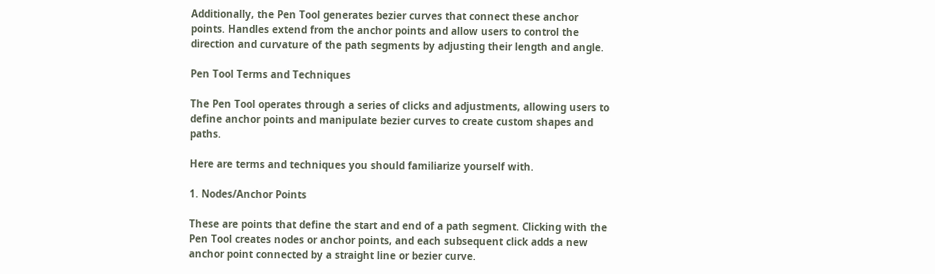Additionally, the Pen Tool generates bezier curves that connect these anchor points. Handles extend from the anchor points and allow users to control the direction and curvature of the path segments by adjusting their length and angle.

Pen Tool Terms and Techniques

The Pen Tool operates through a series of clicks and adjustments, allowing users to define anchor points and manipulate bezier curves to create custom shapes and paths.

Here are terms and techniques you should familiarize yourself with.

1. Nodes/Anchor Points

These are points that define the start and end of a path segment. Clicking with the Pen Tool creates nodes or anchor points, and each subsequent click adds a new anchor point connected by a straight line or bezier curve.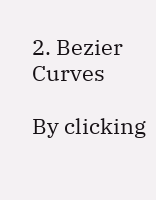2. Bezier Curves

By clicking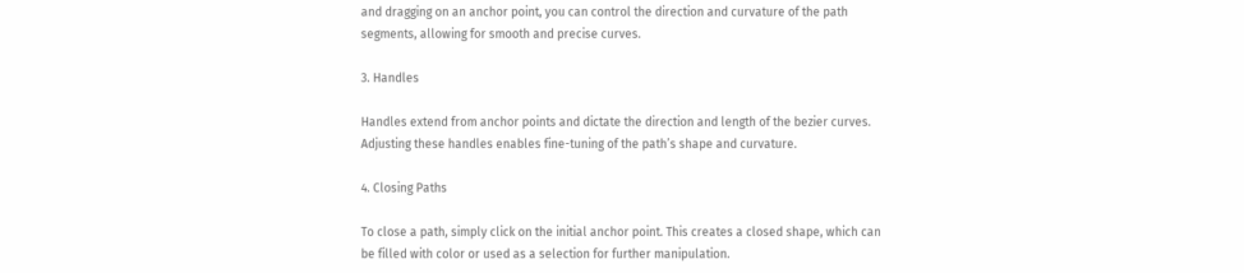and dragging on an anchor point, you can control the direction and curvature of the path segments, allowing for smooth and precise curves.

3. Handles

Handles extend from anchor points and dictate the direction and length of the bezier curves. Adjusting these handles enables fine-tuning of the path’s shape and curvature.

4. Closing Paths

To close a path, simply click on the initial anchor point. This creates a closed shape, which can be filled with color or used as a selection for further manipulation.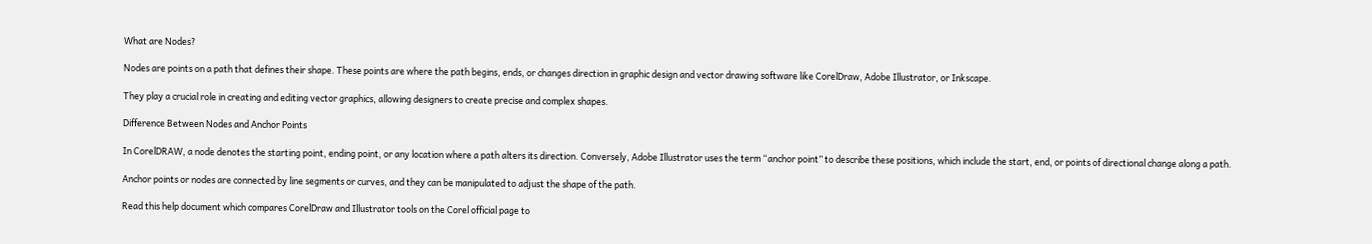What are Nodes?

Nodes are points on a path that defines their shape. These points are where the path begins, ends, or changes direction in graphic design and vector drawing software like CorelDraw, Adobe Illustrator, or Inkscape.

They play a crucial role in creating and editing vector graphics, allowing designers to create precise and complex shapes.

Difference Between Nodes and Anchor Points

In CorelDRAW, a node denotes the starting point, ending point, or any location where a path alters its direction. Conversely, Adobe Illustrator uses the term “anchor point” to describe these positions, which include the start, end, or points of directional change along a path.

Anchor points or nodes are connected by line segments or curves, and they can be manipulated to adjust the shape of the path.

Read this help document which compares CorelDraw and Illustrator tools on the Corel official page to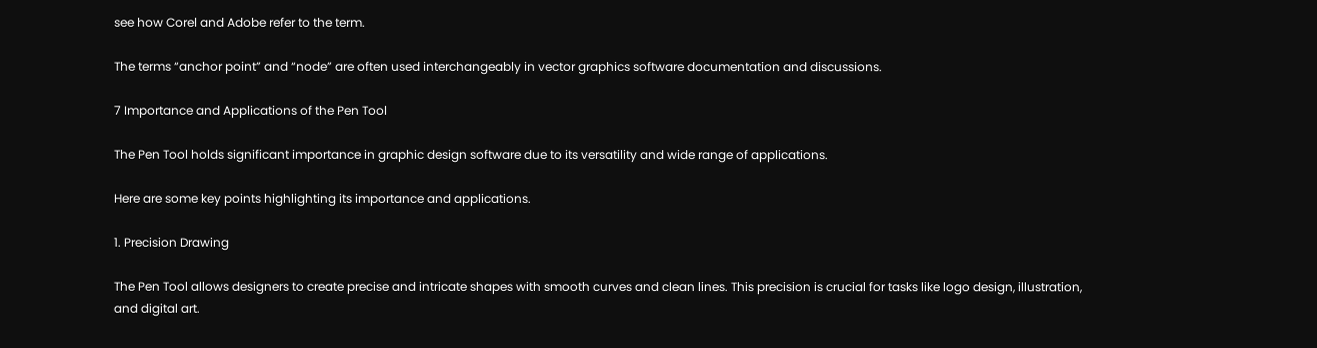see how Corel and Adobe refer to the term.

The terms “anchor point” and “node” are often used interchangeably in vector graphics software documentation and discussions.

7 Importance and Applications of the Pen Tool

The Pen Tool holds significant importance in graphic design software due to its versatility and wide range of applications.

Here are some key points highlighting its importance and applications.

1. Precision Drawing

The Pen Tool allows designers to create precise and intricate shapes with smooth curves and clean lines. This precision is crucial for tasks like logo design, illustration, and digital art.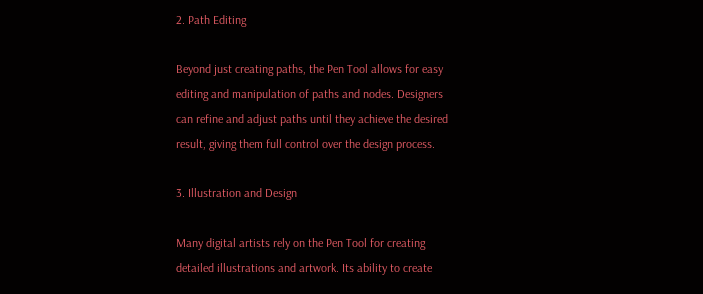2. Path Editing

Beyond just creating paths, the Pen Tool allows for easy editing and manipulation of paths and nodes. Designers can refine and adjust paths until they achieve the desired result, giving them full control over the design process.

3. Illustration and Design

Many digital artists rely on the Pen Tool for creating detailed illustrations and artwork. Its ability to create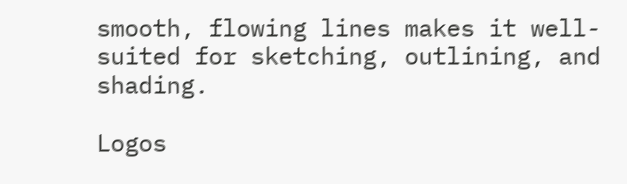smooth, flowing lines makes it well-suited for sketching, outlining, and shading.

Logos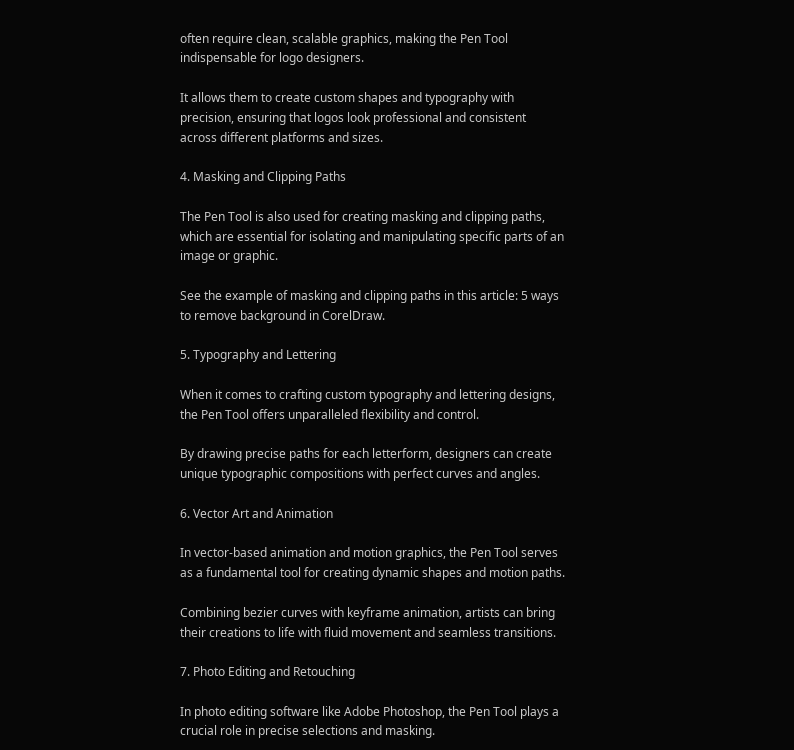often require clean, scalable graphics, making the Pen Tool indispensable for logo designers.

It allows them to create custom shapes and typography with precision, ensuring that logos look professional and consistent across different platforms and sizes.

4. Masking and Clipping Paths

The Pen Tool is also used for creating masking and clipping paths, which are essential for isolating and manipulating specific parts of an image or graphic.

See the example of masking and clipping paths in this article: 5 ways to remove background in CorelDraw.

5. Typography and Lettering

When it comes to crafting custom typography and lettering designs, the Pen Tool offers unparalleled flexibility and control.

By drawing precise paths for each letterform, designers can create unique typographic compositions with perfect curves and angles.

6. Vector Art and Animation

In vector-based animation and motion graphics, the Pen Tool serves as a fundamental tool for creating dynamic shapes and motion paths.

Combining bezier curves with keyframe animation, artists can bring their creations to life with fluid movement and seamless transitions.

7. Photo Editing and Retouching

In photo editing software like Adobe Photoshop, the Pen Tool plays a crucial role in precise selections and masking.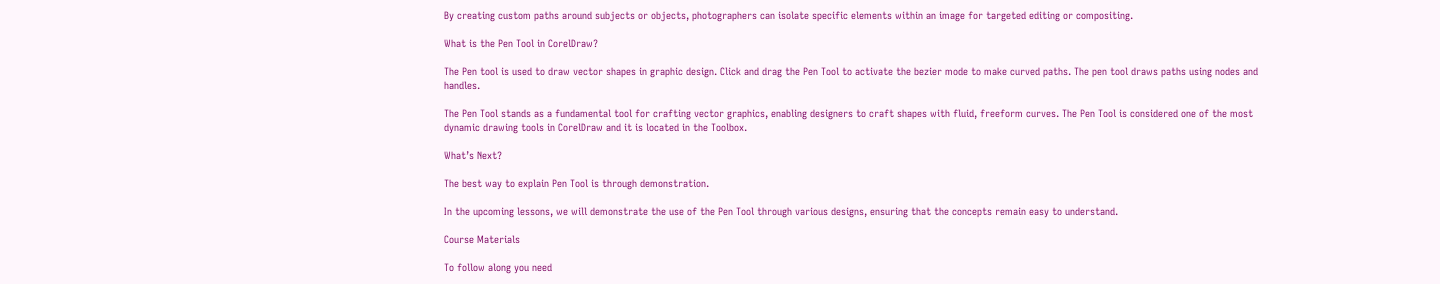By creating custom paths around subjects or objects, photographers can isolate specific elements within an image for targeted editing or compositing.

What is the Pen Tool in CorelDraw?

The Pen tool is used to draw vector shapes in graphic design. Click and drag the Pen Tool to activate the bezier mode to make curved paths. The pen tool draws paths using nodes and handles.

The Pen Tool stands as a fundamental tool for crafting vector graphics, enabling designers to craft shapes with fluid, freeform curves. The Pen Tool is considered one of the most dynamic drawing tools in CorelDraw and it is located in the Toolbox.

What’s Next?

The best way to explain Pen Tool is through demonstration.

In the upcoming lessons, we will demonstrate the use of the Pen Tool through various designs, ensuring that the concepts remain easy to understand.

Course Materials

To follow along you need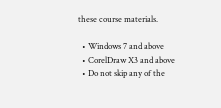these course materials.

  • Windows 7 and above
  • CorelDraw X3 and above
  • Do not skip any of the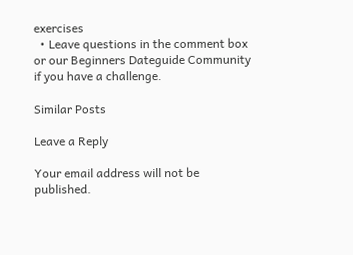exercises
  • Leave questions in the comment box or our Beginners Dateguide Community if you have a challenge.

Similar Posts

Leave a Reply

Your email address will not be published.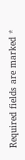Required fields are marked *